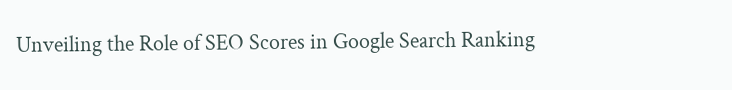Unveiling the Role of SEO Scores in Google Search Ranking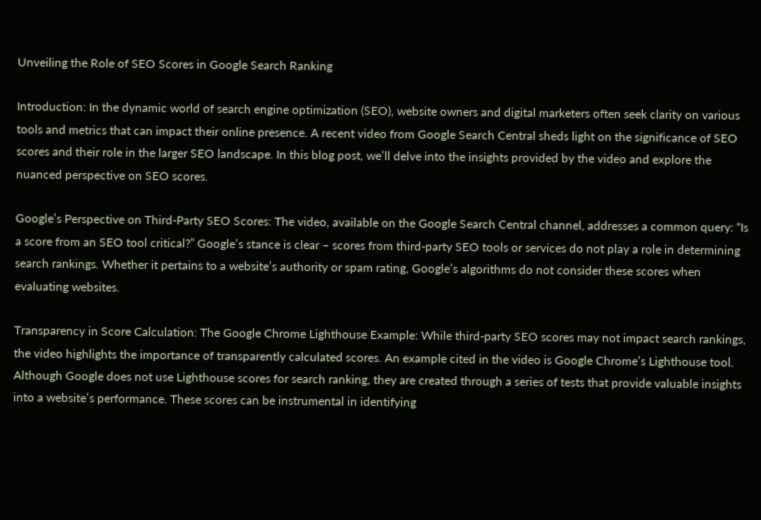Unveiling the Role of SEO Scores in Google Search Ranking

Introduction: In the dynamic world of search engine optimization (SEO), website owners and digital marketers often seek clarity on various tools and metrics that can impact their online presence. A recent video from Google Search Central sheds light on the significance of SEO scores and their role in the larger SEO landscape. In this blog post, we’ll delve into the insights provided by the video and explore the nuanced perspective on SEO scores.

Google’s Perspective on Third-Party SEO Scores: The video, available on the Google Search Central channel, addresses a common query: “Is a score from an SEO tool critical?” Google’s stance is clear – scores from third-party SEO tools or services do not play a role in determining search rankings. Whether it pertains to a website’s authority or spam rating, Google’s algorithms do not consider these scores when evaluating websites.

Transparency in Score Calculation: The Google Chrome Lighthouse Example: While third-party SEO scores may not impact search rankings, the video highlights the importance of transparently calculated scores. An example cited in the video is Google Chrome’s Lighthouse tool. Although Google does not use Lighthouse scores for search ranking, they are created through a series of tests that provide valuable insights into a website’s performance. These scores can be instrumental in identifying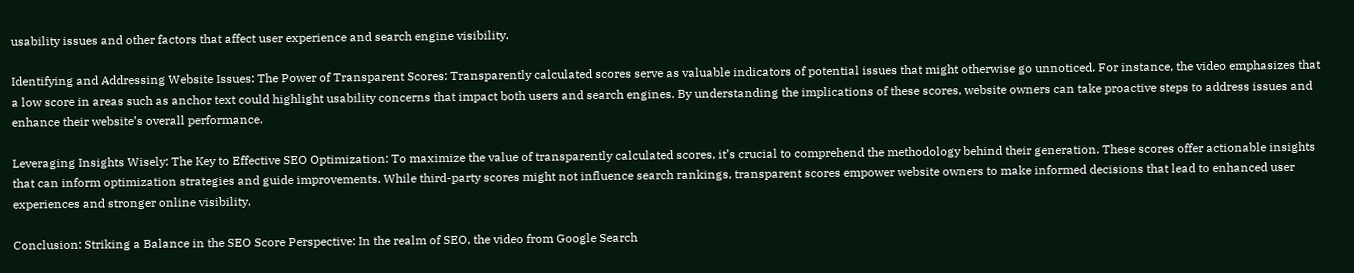usability issues and other factors that affect user experience and search engine visibility.

Identifying and Addressing Website Issues: The Power of Transparent Scores: Transparently calculated scores serve as valuable indicators of potential issues that might otherwise go unnoticed. For instance, the video emphasizes that a low score in areas such as anchor text could highlight usability concerns that impact both users and search engines. By understanding the implications of these scores, website owners can take proactive steps to address issues and enhance their website’s overall performance.

Leveraging Insights Wisely: The Key to Effective SEO Optimization: To maximize the value of transparently calculated scores, it’s crucial to comprehend the methodology behind their generation. These scores offer actionable insights that can inform optimization strategies and guide improvements. While third-party scores might not influence search rankings, transparent scores empower website owners to make informed decisions that lead to enhanced user experiences and stronger online visibility.

Conclusion: Striking a Balance in the SEO Score Perspective: In the realm of SEO, the video from Google Search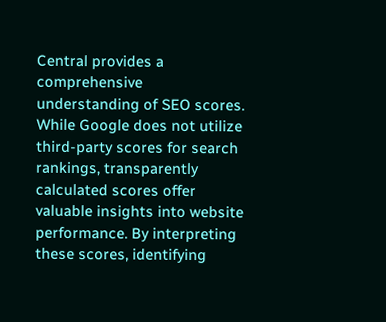Central provides a comprehensive understanding of SEO scores. While Google does not utilize third-party scores for search rankings, transparently calculated scores offer valuable insights into website performance. By interpreting these scores, identifying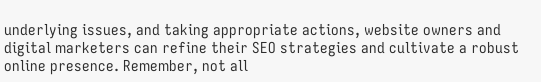underlying issues, and taking appropriate actions, website owners and digital marketers can refine their SEO strategies and cultivate a robust online presence. Remember, not all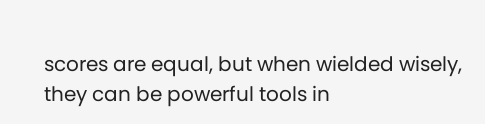scores are equal, but when wielded wisely, they can be powerful tools in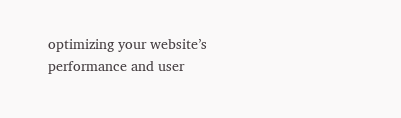optimizing your website’s performance and user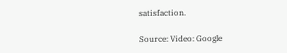satisfaction.

Source: Video: Google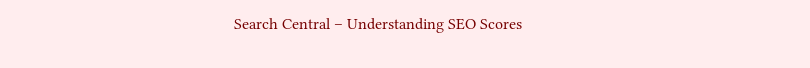Search Central – Understanding SEO Scores